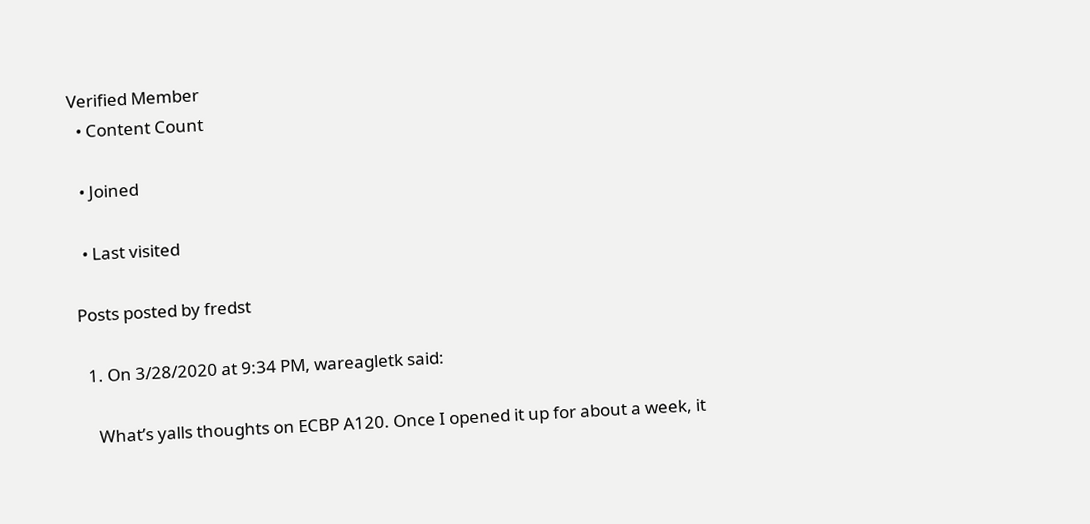Verified Member
  • Content Count

  • Joined

  • Last visited

Posts posted by fredst

  1. On 3/28/2020 at 9:34 PM, wareagletk said:

    What’s yalls thoughts on ECBP A120. Once I opened it up for about a week, it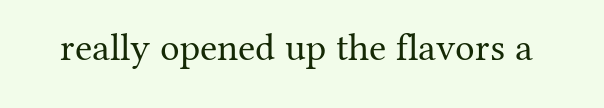really opened up the flavors a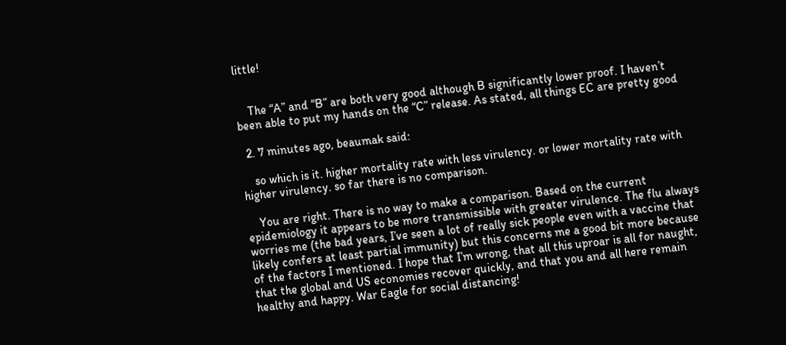little!


    The “A” and “B” are both very good although B significantly lower proof. I haven’t been able to put my hands on the “C” release. As stated, all things EC are pretty good

  2. 7 minutes ago, beaumak said:

    so which is it. higher mortality rate with less virulency. or lower mortality rate with higher virulency. so far there is no comparison.

    You are right. There is no way to make a comparison. Based on the current epidemiology it appears to be more transmissible with greater virulence. The flu always worries me (the bad years, I’ve seen a lot of really sick people even with a vaccine that likely confers at least partial immunity) but this concerns me a good bit more because of the factors I mentioned. I hope that I’m wrong, that all this uproar is all for naught, that the global and US economies recover quickly, and that you and all here remain healthy and happy. War Eagle for social distancing!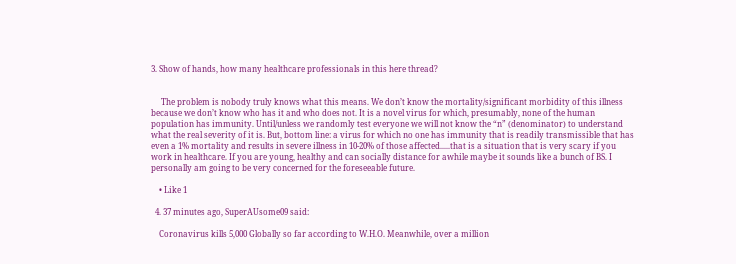3. Show of hands, how many healthcare professionals in this here thread?


     The problem is nobody truly knows what this means. We don’t know the mortality/significant morbidity of this illness because we don’t know who has it and who does not. It is a novel virus for which, presumably, none of the human population has immunity. Until/unless we randomly test everyone we will not know the “n” (denominator) to understand what the real severity of it is. But, bottom line: a virus for which no one has immunity that is readily transmissible that has even a 1% mortality and results in severe illness in 10-20% of those affected.....that is a situation that is very scary if you work in healthcare. If you are young, healthy and can socially distance for awhile maybe it sounds like a bunch of BS. I personally am going to be very concerned for the foreseeable future.

    • Like 1

  4. 37 minutes ago, SuperAUsome09 said:

    Coronavirus kills 5,000 Globally so far according to W.H.O. Meanwhile, over a million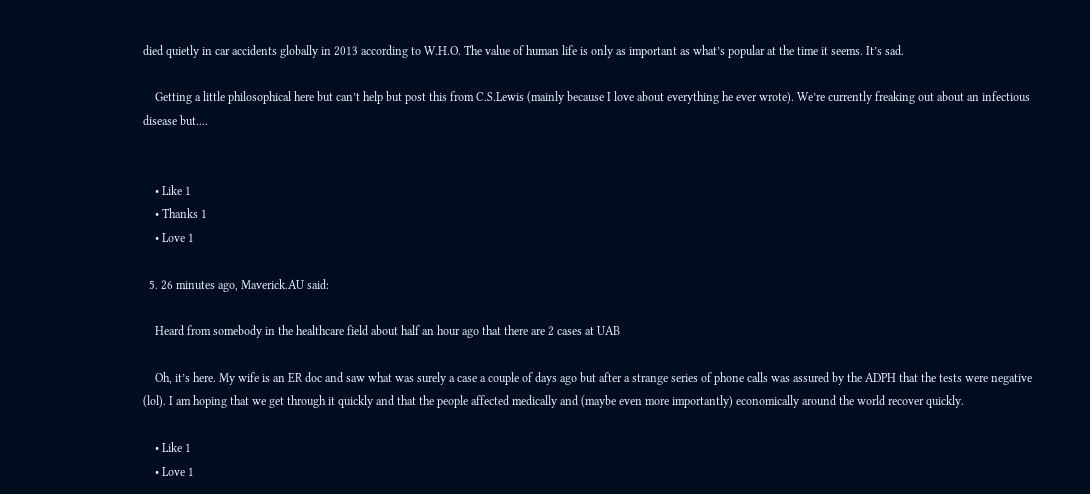died quietly in car accidents globally in 2013 according to W.H.O. The value of human life is only as important as what’s popular at the time it seems. It’s sad.

    Getting a little philosophical here but can’t help but post this from C.S.Lewis (mainly because I love about everything he ever wrote). We’re currently freaking out about an infectious disease but....


    • Like 1
    • Thanks 1
    • Love 1

  5. 26 minutes ago, Maverick.AU said:

    Heard from somebody in the healthcare field about half an hour ago that there are 2 cases at UAB

    Oh, it’s here. My wife is an ER doc and saw what was surely a case a couple of days ago but after a strange series of phone calls was assured by the ADPH that the tests were negative (lol). I am hoping that we get through it quickly and that the people affected medically and (maybe even more importantly) economically around the world recover quickly.

    • Like 1
    • Love 1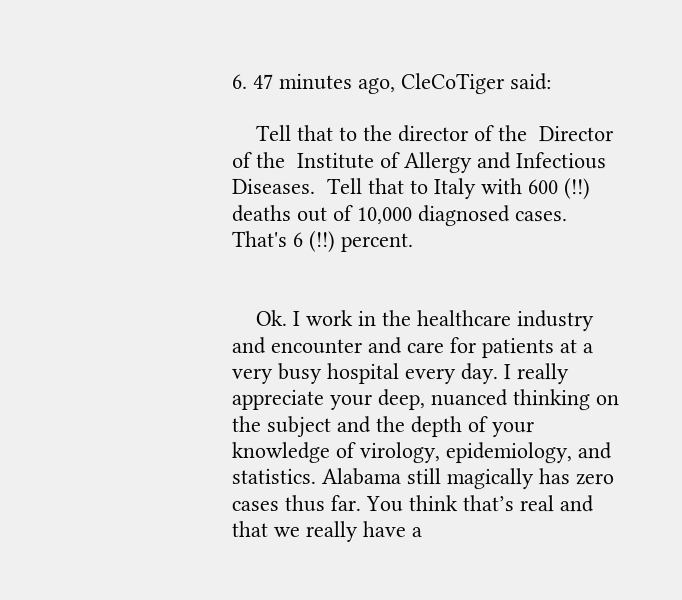6. 47 minutes ago, CleCoTiger said:

    Tell that to the director of the  Director of the  Institute of Allergy and Infectious Diseases.  Tell that to Italy with 600 (!!) deaths out of 10,000 diagnosed cases. That's 6 (!!) percent.


    Ok. I work in the healthcare industry and encounter and care for patients at a very busy hospital every day. I really appreciate your deep, nuanced thinking on the subject and the depth of your knowledge of virology, epidemiology, and statistics. Alabama still magically has zero cases thus far. You think that’s real and that we really have a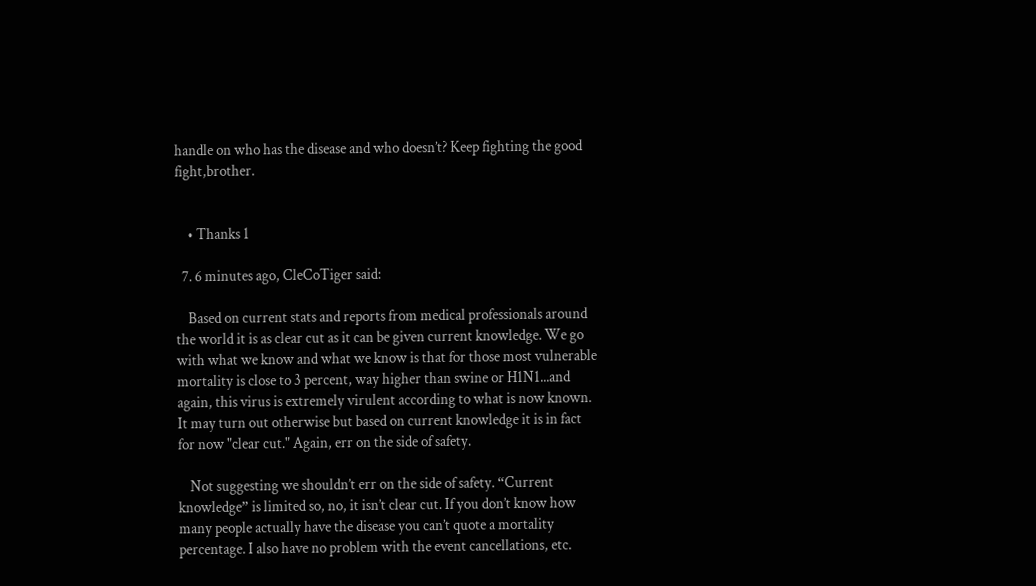handle on who has the disease and who doesn’t? Keep fighting the good fight,brother.


    • Thanks 1

  7. 6 minutes ago, CleCoTiger said:

    Based on current stats and reports from medical professionals around the world it is as clear cut as it can be given current knowledge. We go with what we know and what we know is that for those most vulnerable mortality is close to 3 percent, way higher than swine or H1N1...and again, this virus is extremely virulent according to what is now known.  It may turn out otherwise but based on current knowledge it is in fact for now "clear cut." Again, err on the side of safety.

    Not suggesting we shouldn’t err on the side of safety. “Current knowledge” is limited so, no, it isn’t clear cut. If you don’t know how many people actually have the disease you can’t quote a mortality percentage. I also have no problem with the event cancellations, etc.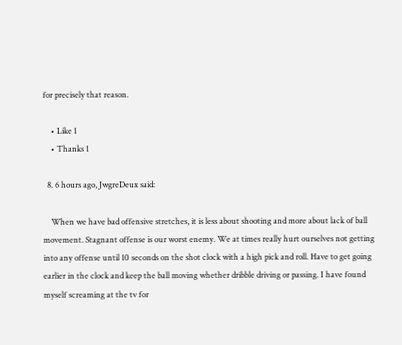for precisely that reason.

    • Like 1
    • Thanks 1

  8. 6 hours ago, JwgreDeux said:

    When we have bad offensive stretches, it is less about shooting and more about lack of ball movement. Stagnant offense is our worst enemy. We at times really hurt ourselves not getting into any offense until 10 seconds on the shot clock with a high pick and roll. Have to get going earlier in the clock and keep the ball moving whether dribble driving or passing. I have found myself screaming at the tv for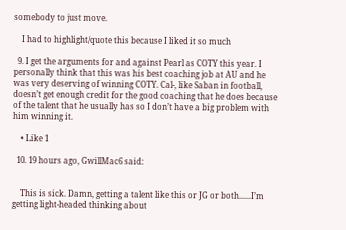somebody to just move.

    I had to highlight/quote this because I liked it so much

  9. I get the arguments for and against Pearl as COTY this year. I personally think that this was his best coaching job at AU and he was very deserving of winning COTY. Cal-, like Saban in football, doesn’t get enough credit for the good coaching that he does because of the talent that he usually has so I don’t have a big problem with him winning it.

    • Like 1

  10. 19 hours ago, GwillMac6 said:


    This is sick. Damn, getting a talent like this or JG or both......I’m getting light-headed thinking about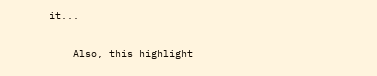it...

    Also, this highlight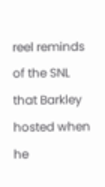reel reminds of the SNL  that Barkley hosted when he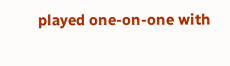played one-on-one with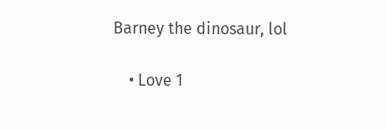Barney the dinosaur, lol

    • Love 1